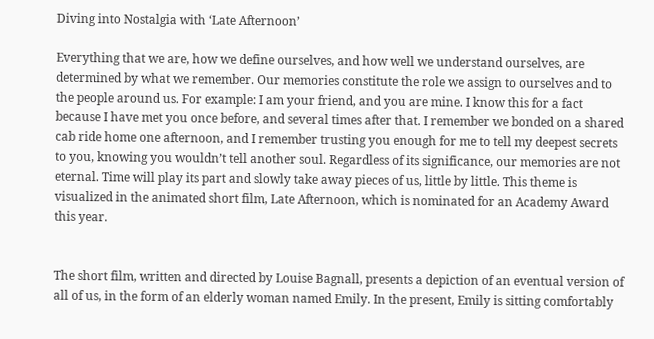Diving into Nostalgia with ‘Late Afternoon’

Everything that we are, how we define ourselves, and how well we understand ourselves, are determined by what we remember. Our memories constitute the role we assign to ourselves and to the people around us. For example: I am your friend, and you are mine. I know this for a fact because I have met you once before, and several times after that. I remember we bonded on a shared cab ride home one afternoon, and I remember trusting you enough for me to tell my deepest secrets to you, knowing you wouldn’t tell another soul. Regardless of its significance, our memories are not eternal. Time will play its part and slowly take away pieces of us, little by little. This theme is visualized in the animated short film, Late Afternoon, which is nominated for an Academy Award this year.


The short film, written and directed by Louise Bagnall, presents a depiction of an eventual version of all of us, in the form of an elderly woman named Emily. In the present, Emily is sitting comfortably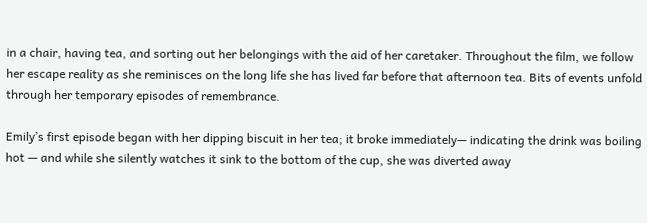in a chair, having tea, and sorting out her belongings with the aid of her caretaker. Throughout the film, we follow her escape reality as she reminisces on the long life she has lived far before that afternoon tea. Bits of events unfold through her temporary episodes of remembrance.

Emily’s first episode began with her dipping biscuit in her tea; it broke immediately— indicating the drink was boiling hot — and while she silently watches it sink to the bottom of the cup, she was diverted away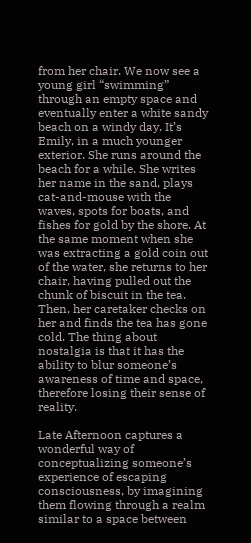from her chair. We now see a young girl “swimming” through an empty space and eventually enter a white sandy beach on a windy day. It’s Emily, in a much younger exterior. She runs around the beach for a while. She writes her name in the sand, plays cat-and-mouse with the waves, spots for boats, and fishes for gold by the shore. At the same moment when she was extracting a gold coin out of the water, she returns to her chair, having pulled out the chunk of biscuit in the tea. Then, her caretaker checks on her and finds the tea has gone cold. The thing about nostalgia is that it has the ability to blur someone’s awareness of time and space, therefore losing their sense of reality.

Late Afternoon captures a wonderful way of conceptualizing someone’s experience of escaping consciousness, by imagining them flowing through a realm similar to a space between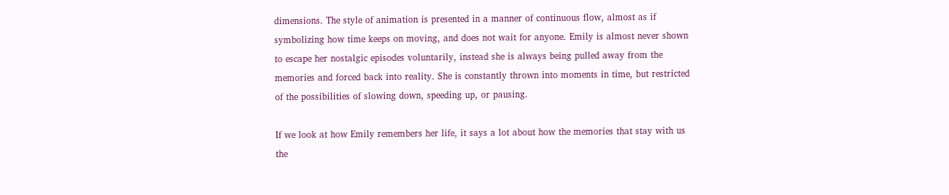dimensions. The style of animation is presented in a manner of continuous flow, almost as if symbolizing how time keeps on moving, and does not wait for anyone. Emily is almost never shown to escape her nostalgic episodes voluntarily, instead she is always being pulled away from the memories and forced back into reality. She is constantly thrown into moments in time, but restricted of the possibilities of slowing down, speeding up, or pausing.

If we look at how Emily remembers her life, it says a lot about how the memories that stay with us the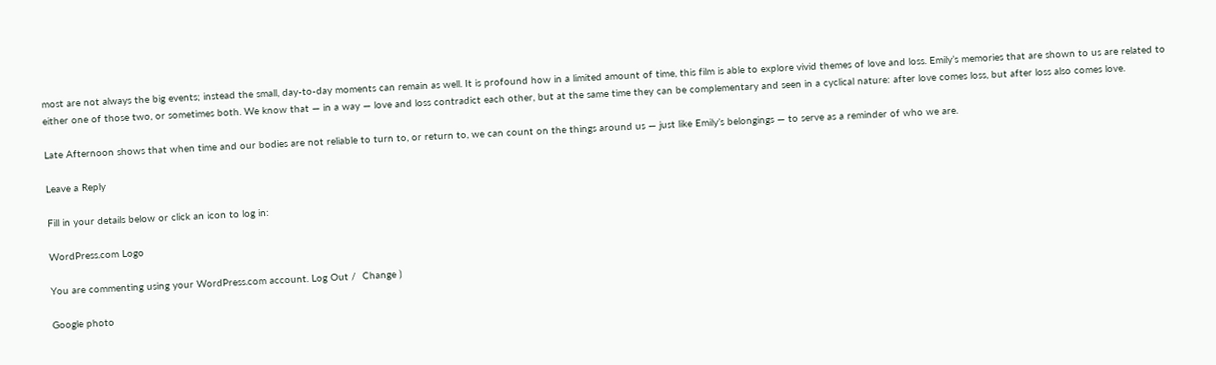most are not always the big events; instead the small, day-to-day moments can remain as well. It is profound how in a limited amount of time, this film is able to explore vivid themes of love and loss. Emily’s memories that are shown to us are related to either one of those two, or sometimes both. We know that — in a way — love and loss contradict each other, but at the same time they can be complementary and seen in a cyclical nature: after love comes loss, but after loss also comes love.

Late Afternoon shows that when time and our bodies are not reliable to turn to, or return to, we can count on the things around us — just like Emily’s belongings — to serve as a reminder of who we are.

Leave a Reply

Fill in your details below or click an icon to log in:

WordPress.com Logo

You are commenting using your WordPress.com account. Log Out /  Change )

Google photo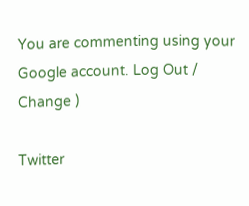You are commenting using your Google account. Log Out /  Change )

Twitter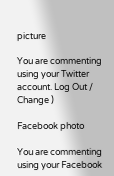picture

You are commenting using your Twitter account. Log Out /  Change )

Facebook photo

You are commenting using your Facebook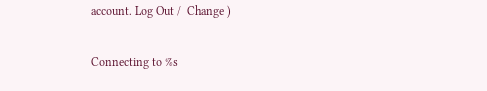account. Log Out /  Change )

Connecting to %s